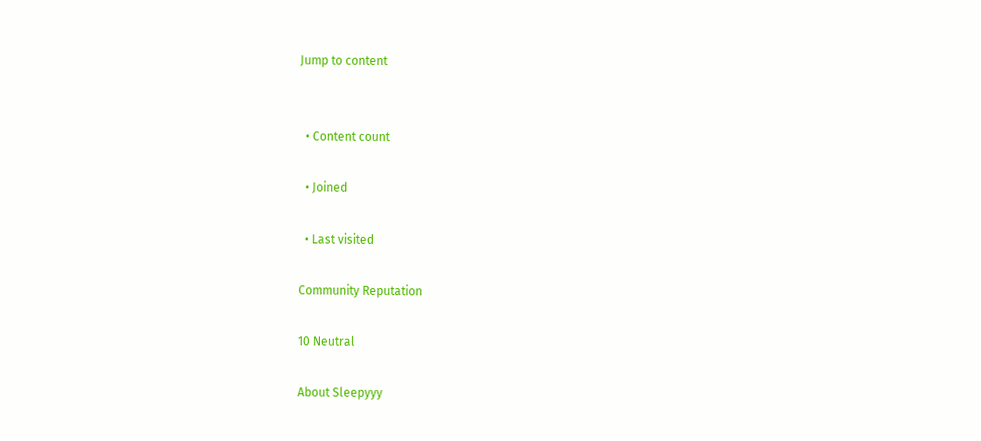Jump to content


  • Content count

  • Joined

  • Last visited

Community Reputation

10 Neutral

About Sleepyyy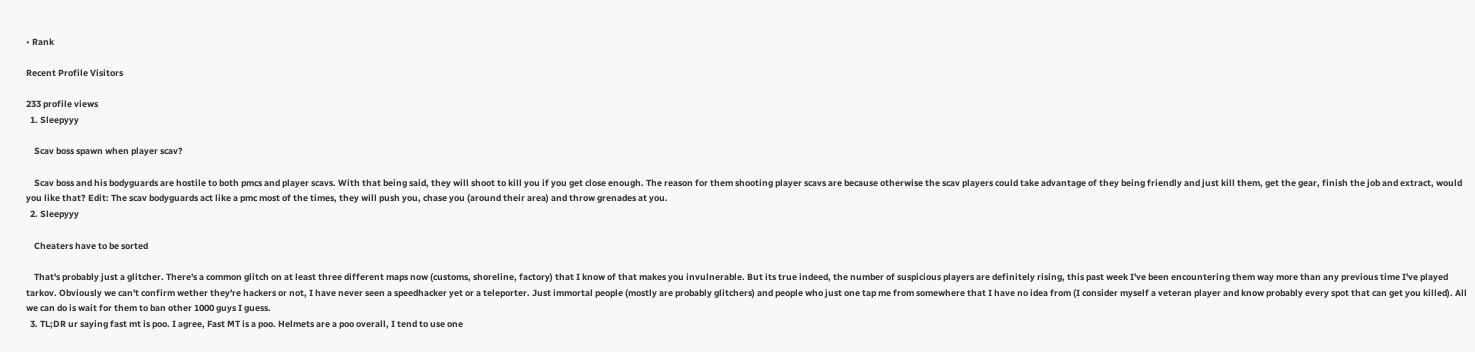• Rank

Recent Profile Visitors

233 profile views
  1. Sleepyyy

    Scav boss spawn when player scav?

    Scav boss and his bodyguards are hostile to both pmcs and player scavs. With that being said, they will shoot to kill you if you get close enough. The reason for them shooting player scavs are because otherwise the scav players could take advantage of they being friendly and just kill them, get the gear, finish the job and extract, would you like that? Edit: The scav bodyguards act like a pmc most of the times, they will push you, chase you (around their area) and throw grenades at you.
  2. Sleepyyy

    Cheaters have to be sorted

    That's probably just a glitcher. There's a common glitch on at least three different maps now (customs, shoreline, factory) that I know of that makes you invulnerable. But its true indeed, the number of suspicious players are definitely rising, this past week I've been encountering them way more than any previous time I've played tarkov. Obviously we can't confirm wether they're hackers or not, I have never seen a speedhacker yet or a teleporter. Just immortal people (mostly are probably glitchers) and people who just one tap me from somewhere that I have no idea from (I consider myself a veteran player and know probably every spot that can get you killed). All we can do is wait for them to ban other 1000 guys I guess.
  3. TL;DR ur saying fast mt is poo. I agree, Fast MT is a poo. Helmets are a poo overall, I tend to use one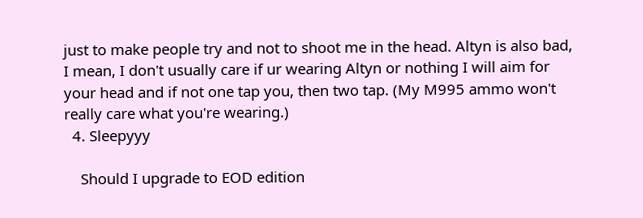just to make people try and not to shoot me in the head. Altyn is also bad, I mean, I don't usually care if ur wearing Altyn or nothing I will aim for your head and if not one tap you, then two tap. (My M995 ammo won't really care what you're wearing.)
  4. Sleepyyy

    Should I upgrade to EOD edition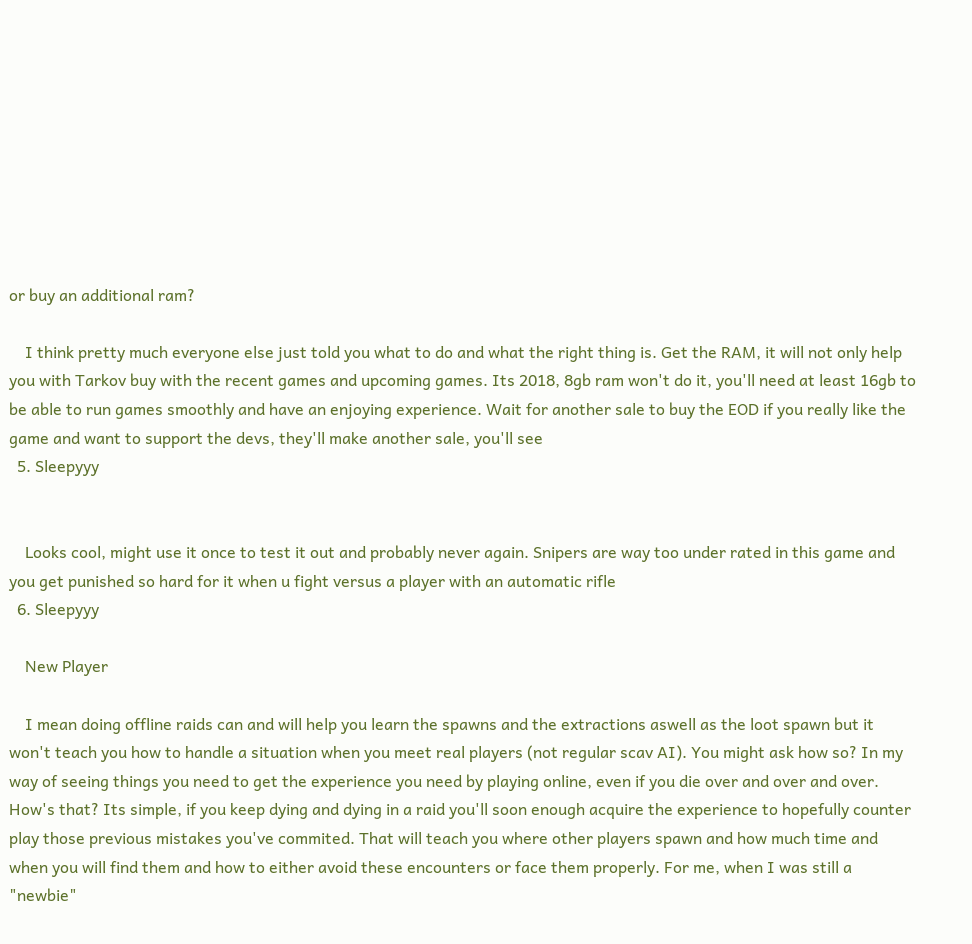or buy an additional ram?

    I think pretty much everyone else just told you what to do and what the right thing is. Get the RAM, it will not only help you with Tarkov buy with the recent games and upcoming games. Its 2018, 8gb ram won't do it, you'll need at least 16gb to be able to run games smoothly and have an enjoying experience. Wait for another sale to buy the EOD if you really like the game and want to support the devs, they'll make another sale, you'll see
  5. Sleepyyy


    Looks cool, might use it once to test it out and probably never again. Snipers are way too under rated in this game and you get punished so hard for it when u fight versus a player with an automatic rifle
  6. Sleepyyy

    New Player

    I mean doing offline raids can and will help you learn the spawns and the extractions aswell as the loot spawn but it won't teach you how to handle a situation when you meet real players (not regular scav AI). You might ask how so? In my way of seeing things you need to get the experience you need by playing online, even if you die over and over and over. How's that? Its simple, if you keep dying and dying in a raid you'll soon enough acquire the experience to hopefully counter play those previous mistakes you've commited. That will teach you where other players spawn and how much time and when you will find them and how to either avoid these encounters or face them properly. For me, when I was still a "newbie"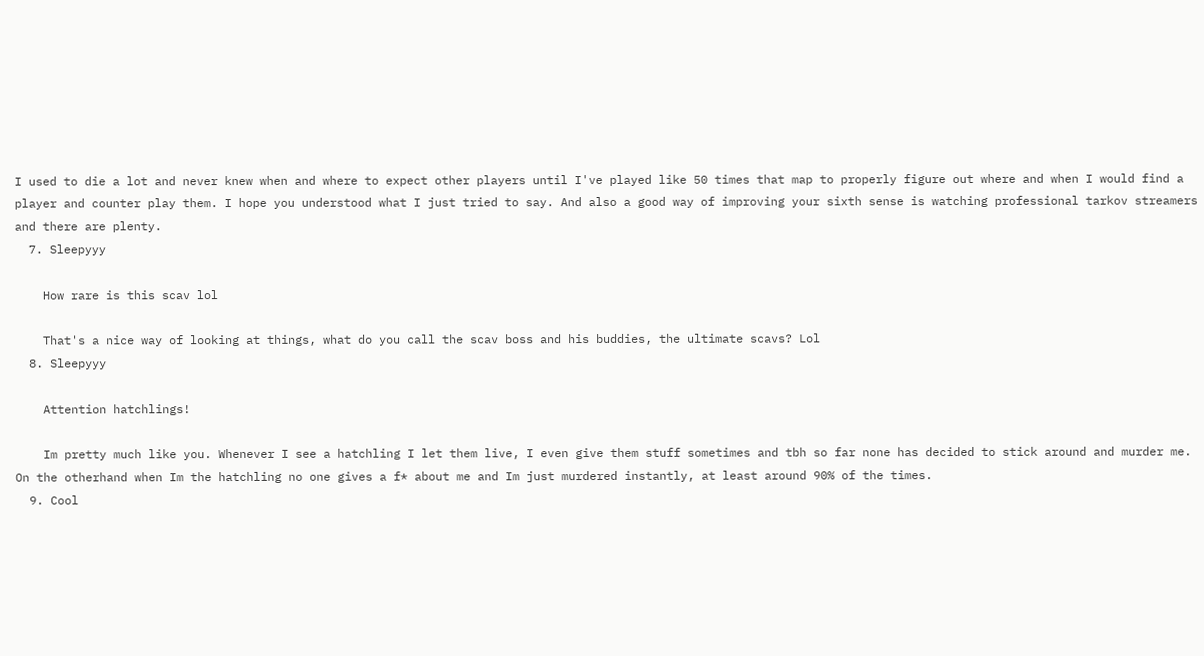I used to die a lot and never knew when and where to expect other players until I've played like 50 times that map to properly figure out where and when I would find a player and counter play them. I hope you understood what I just tried to say. And also a good way of improving your sixth sense is watching professional tarkov streamers and there are plenty.
  7. Sleepyyy

    How rare is this scav lol

    That's a nice way of looking at things, what do you call the scav boss and his buddies, the ultimate scavs? Lol
  8. Sleepyyy

    Attention hatchlings!

    Im pretty much like you. Whenever I see a hatchling I let them live, I even give them stuff sometimes and tbh so far none has decided to stick around and murder me. On the otherhand when Im the hatchling no one gives a f* about me and Im just murdered instantly, at least around 90% of the times.
  9. Cool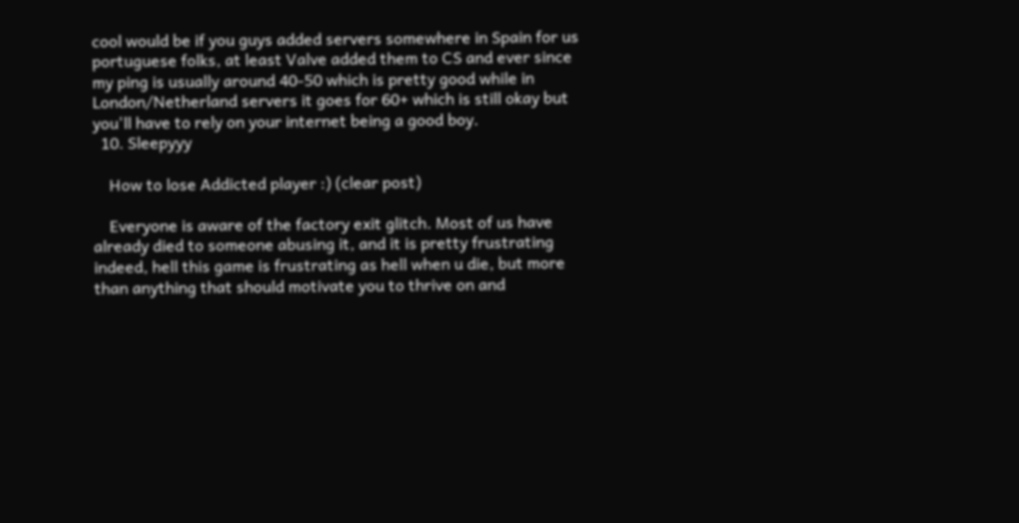cool would be if you guys added servers somewhere in Spain for us portuguese folks, at least Valve added them to CS and ever since my ping is usually around 40-50 which is pretty good while in London/Netherland servers it goes for 60+ which is still okay but you'll have to rely on your internet being a good boy.
  10. Sleepyyy

    How to lose Addicted player :) (clear post)

    Everyone is aware of the factory exit glitch. Most of us have already died to someone abusing it, and it is pretty frustrating indeed, hell this game is frustrating as hell when u die, but more than anything that should motivate you to thrive on and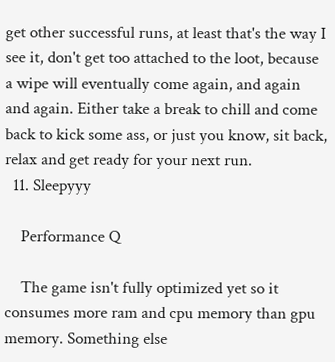get other successful runs, at least that's the way I see it, don't get too attached to the loot, because a wipe will eventually come again, and again and again. Either take a break to chill and come back to kick some ass, or just you know, sit back, relax and get ready for your next run.
  11. Sleepyyy

    Performance Q

    The game isn't fully optimized yet so it consumes more ram and cpu memory than gpu memory. Something else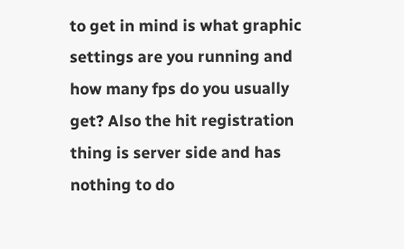to get in mind is what graphic settings are you running and how many fps do you usually get? Also the hit registration thing is server side and has nothing to do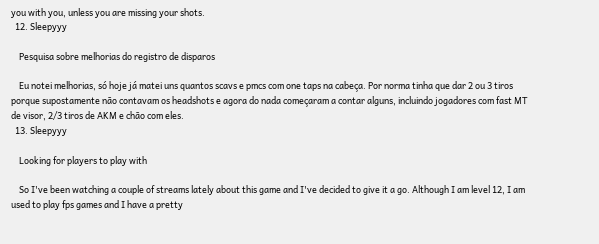you with you, unless you are missing your shots.
  12. Sleepyyy

    Pesquisa sobre melhorias do registro de disparos

    Eu notei melhorias, só hoje já matei uns quantos scavs e pmcs com one taps na cabeça. Por norma tinha que dar 2 ou 3 tiros porque supostamente não contavam os headshots e agora do nada começaram a contar alguns, incluindo jogadores com fast MT de visor, 2/3 tiros de AKM e chão com eles.
  13. Sleepyyy

    Looking for players to play with

    So I've been watching a couple of streams lately about this game and I've decided to give it a go. Although I am level 12, I am used to play fps games and I have a pretty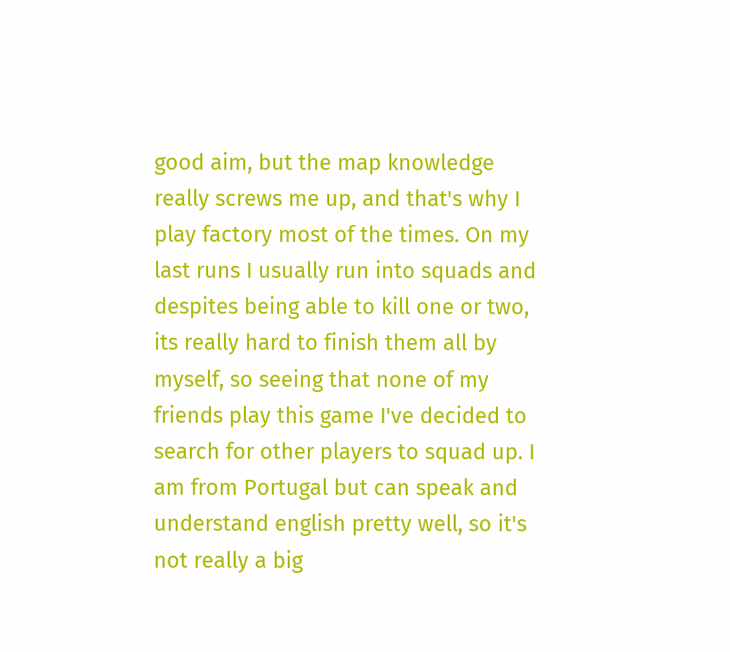good aim, but the map knowledge really screws me up, and that's why I play factory most of the times. On my last runs I usually run into squads and despites being able to kill one or two, its really hard to finish them all by myself, so seeing that none of my friends play this game I've decided to search for other players to squad up. I am from Portugal but can speak and understand english pretty well, so it's not really a big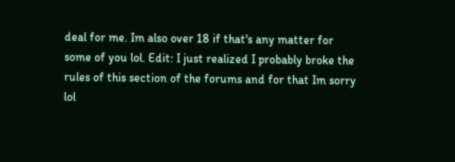deal for me. Im also over 18 if that's any matter for some of you lol. Edit: I just realized I probably broke the rules of this section of the forums and for that Im sorry lol